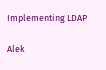Implementing LDAP

Alek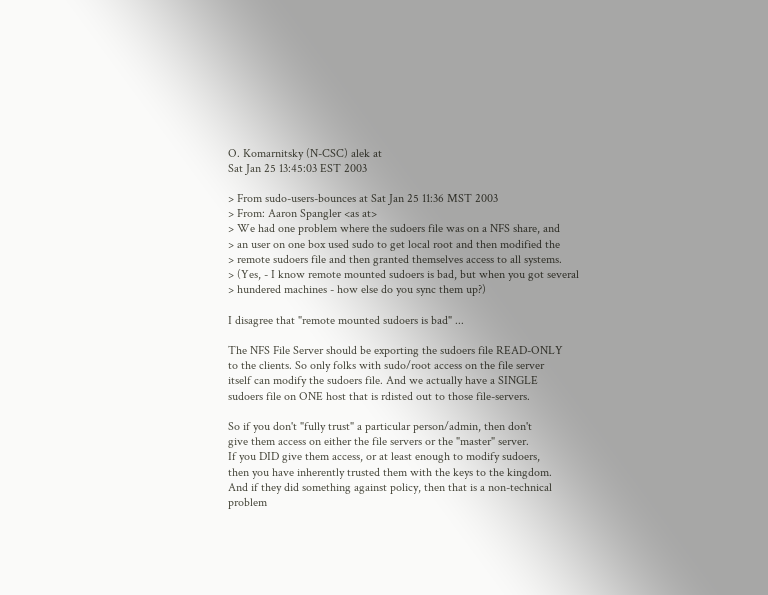O. Komarnitsky (N-CSC) alek at
Sat Jan 25 13:45:03 EST 2003

> From sudo-users-bounces at Sat Jan 25 11:36 MST 2003
> From: Aaron Spangler <as at>
> We had one problem where the sudoers file was on a NFS share, and
> an user on one box used sudo to get local root and then modified the
> remote sudoers file and then granted themselves access to all systems.
> (Yes, - I know remote mounted sudoers is bad, but when you got several
> hundered machines - how else do you sync them up?)

I disagree that "remote mounted sudoers is bad" ...

The NFS File Server should be exporting the sudoers file READ-ONLY
to the clients. So only folks with sudo/root access on the file server
itself can modify the sudoers file. And we actually have a SINGLE
sudoers file on ONE host that is rdisted out to those file-servers.

So if you don't "fully trust" a particular person/admin, then don't
give them access on either the file servers or the "master" server.
If you DID give them access, or at least enough to modify sudoers,
then you have inherently trusted them with the keys to the kingdom.
And if they did something against policy, then that is a non-technical
problem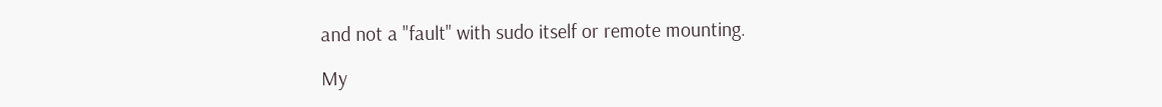and not a "fault" with sudo itself or remote mounting.

My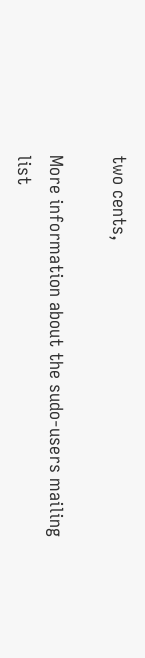two cents,

More information about the sudo-users mailing list